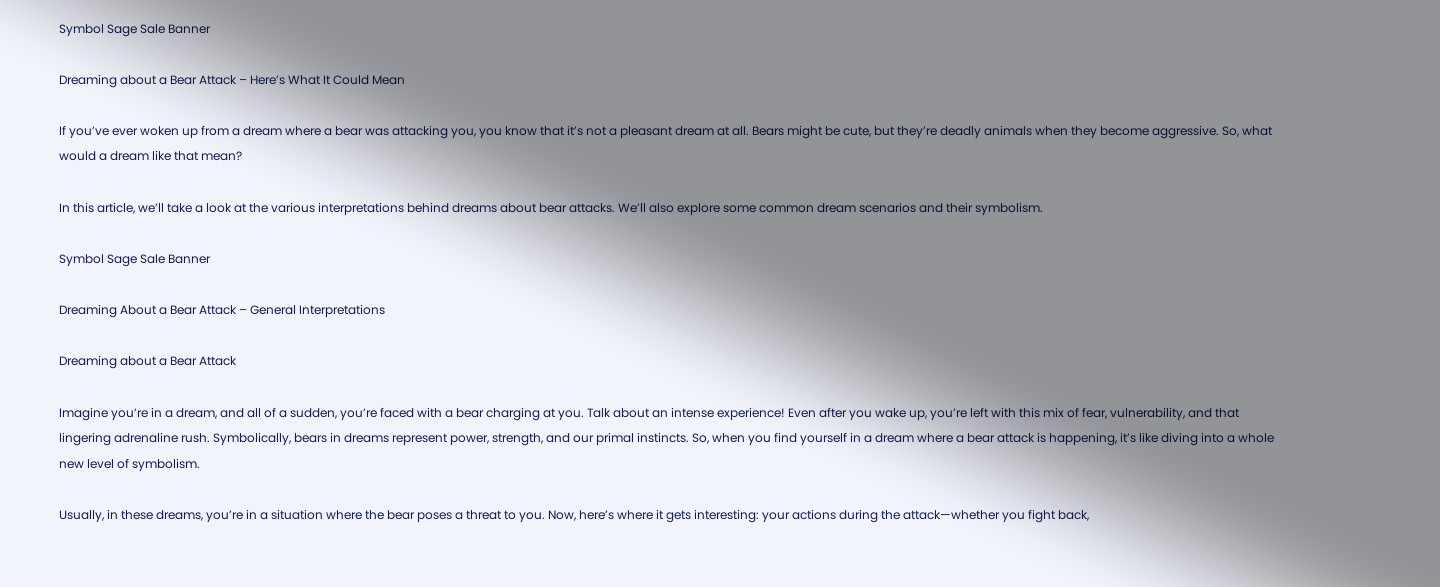Symbol Sage Sale Banner

Dreaming about a Bear Attack – Here’s What It Could Mean

If you’ve ever woken up from a dream where a bear was attacking you, you know that it’s not a pleasant dream at all. Bears might be cute, but they’re deadly animals when they become aggressive. So, what would a dream like that mean?

In this article, we’ll take a look at the various interpretations behind dreams about bear attacks. We’ll also explore some common dream scenarios and their symbolism.

Symbol Sage Sale Banner

Dreaming About a Bear Attack – General Interpretations

Dreaming about a Bear Attack

Imagine you’re in a dream, and all of a sudden, you’re faced with a bear charging at you. Talk about an intense experience! Even after you wake up, you’re left with this mix of fear, vulnerability, and that lingering adrenaline rush. Symbolically, bears in dreams represent power, strength, and our primal instincts. So, when you find yourself in a dream where a bear attack is happening, it’s like diving into a whole new level of symbolism.

Usually, in these dreams, you’re in a situation where the bear poses a threat to you. Now, here’s where it gets interesting: your actions during the attack—whether you fight back,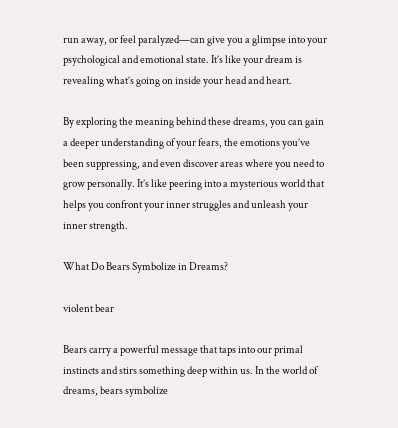run away, or feel paralyzed—can give you a glimpse into your psychological and emotional state. It’s like your dream is revealing what’s going on inside your head and heart.

By exploring the meaning behind these dreams, you can gain a deeper understanding of your fears, the emotions you’ve been suppressing, and even discover areas where you need to grow personally. It’s like peering into a mysterious world that helps you confront your inner struggles and unleash your inner strength.

What Do Bears Symbolize in Dreams?

violent bear

Bears carry a powerful message that taps into our primal instincts and stirs something deep within us. In the world of dreams, bears symbolize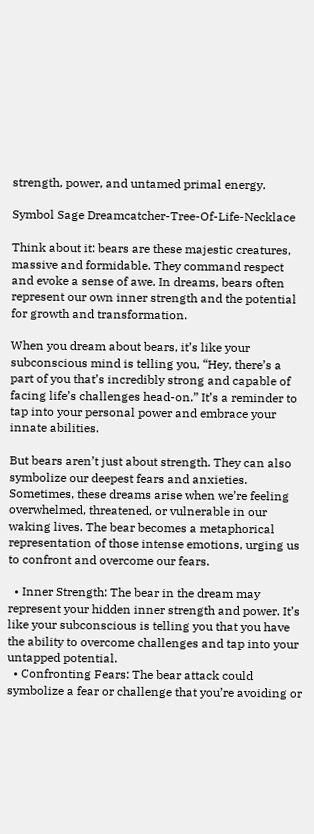strength, power, and untamed primal energy.

Symbol Sage Dreamcatcher-Tree-Of-Life-Necklace

Think about it: bears are these majestic creatures, massive and formidable. They command respect and evoke a sense of awe. In dreams, bears often represent our own inner strength and the potential for growth and transformation.

When you dream about bears, it’s like your subconscious mind is telling you, “Hey, there’s a part of you that’s incredibly strong and capable of facing life’s challenges head-on.” It’s a reminder to tap into your personal power and embrace your innate abilities.

But bears aren’t just about strength. They can also symbolize our deepest fears and anxieties. Sometimes, these dreams arise when we’re feeling overwhelmed, threatened, or vulnerable in our waking lives. The bear becomes a metaphorical representation of those intense emotions, urging us to confront and overcome our fears.

  • Inner Strength: The bear in the dream may represent your hidden inner strength and power. It’s like your subconscious is telling you that you have the ability to overcome challenges and tap into your untapped potential.
  • Confronting Fears: The bear attack could symbolize a fear or challenge that you’re avoiding or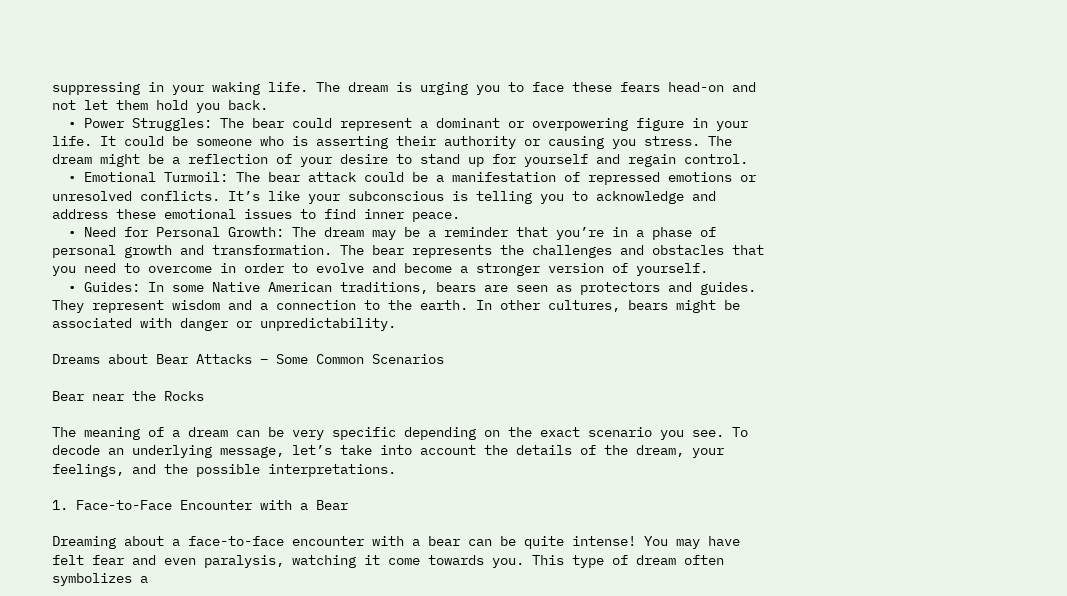suppressing in your waking life. The dream is urging you to face these fears head-on and not let them hold you back.
  • Power Struggles: The bear could represent a dominant or overpowering figure in your life. It could be someone who is asserting their authority or causing you stress. The dream might be a reflection of your desire to stand up for yourself and regain control.
  • Emotional Turmoil: The bear attack could be a manifestation of repressed emotions or unresolved conflicts. It’s like your subconscious is telling you to acknowledge and address these emotional issues to find inner peace.
  • Need for Personal Growth: The dream may be a reminder that you’re in a phase of personal growth and transformation. The bear represents the challenges and obstacles that you need to overcome in order to evolve and become a stronger version of yourself.
  • Guides: In some Native American traditions, bears are seen as protectors and guides. They represent wisdom and a connection to the earth. In other cultures, bears might be associated with danger or unpredictability.

Dreams about Bear Attacks – Some Common Scenarios

Bear near the Rocks

The meaning of a dream can be very specific depending on the exact scenario you see. To decode an underlying message, let’s take into account the details of the dream, your feelings, and the possible interpretations.

1. Face-to-Face Encounter with a Bear

Dreaming about a face-to-face encounter with a bear can be quite intense! You may have felt fear and even paralysis, watching it come towards you. This type of dream often symbolizes a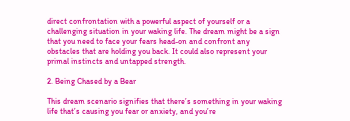direct confrontation with a powerful aspect of yourself or a challenging situation in your waking life. The dream might be a sign that you need to face your fears head-on and confront any obstacles that are holding you back. It could also represent your primal instincts and untapped strength.

2. Being Chased by a Bear

This dream scenario signifies that there’s something in your waking life that’s causing you fear or anxiety, and you’re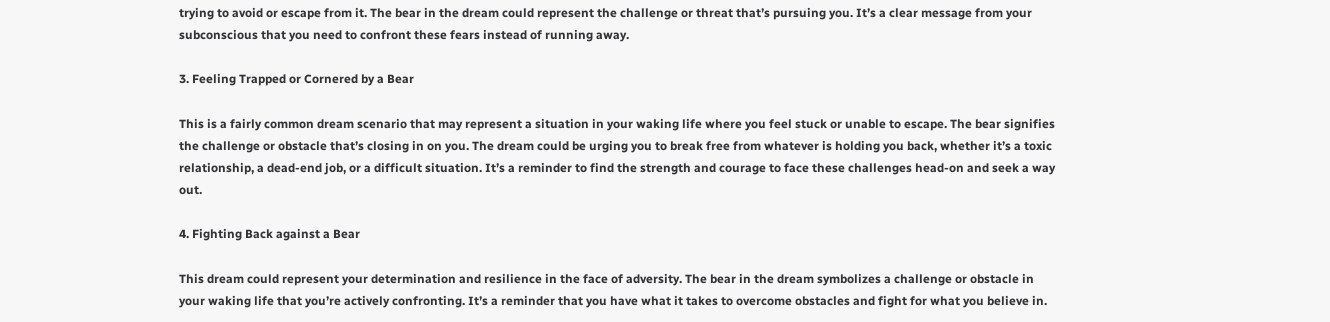trying to avoid or escape from it. The bear in the dream could represent the challenge or threat that’s pursuing you. It’s a clear message from your subconscious that you need to confront these fears instead of running away.

3. Feeling Trapped or Cornered by a Bear

This is a fairly common dream scenario that may represent a situation in your waking life where you feel stuck or unable to escape. The bear signifies the challenge or obstacle that’s closing in on you. The dream could be urging you to break free from whatever is holding you back, whether it’s a toxic relationship, a dead-end job, or a difficult situation. It’s a reminder to find the strength and courage to face these challenges head-on and seek a way out.

4. Fighting Back against a Bear

This dream could represent your determination and resilience in the face of adversity. The bear in the dream symbolizes a challenge or obstacle in your waking life that you’re actively confronting. It’s a reminder that you have what it takes to overcome obstacles and fight for what you believe in.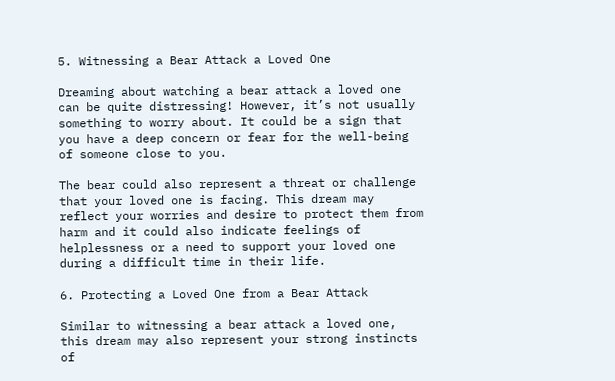5. Witnessing a Bear Attack a Loved One

Dreaming about watching a bear attack a loved one can be quite distressing! However, it’s not usually something to worry about. It could be a sign that you have a deep concern or fear for the well-being of someone close to you.

The bear could also represent a threat or challenge that your loved one is facing. This dream may reflect your worries and desire to protect them from harm and it could also indicate feelings of helplessness or a need to support your loved one during a difficult time in their life.

6. Protecting a Loved One from a Bear Attack

Similar to witnessing a bear attack a loved one, this dream may also represent your strong instincts of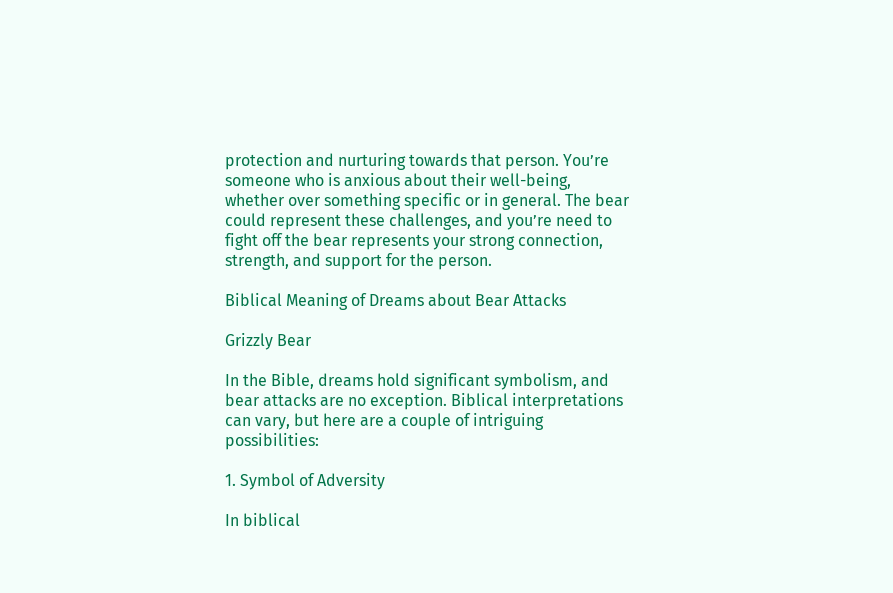protection and nurturing towards that person. You’re someone who is anxious about their well-being, whether over something specific or in general. The bear could represent these challenges, and you’re need to fight off the bear represents your strong connection, strength, and support for the person.

Biblical Meaning of Dreams about Bear Attacks

Grizzly Bear

In the Bible, dreams hold significant symbolism, and bear attacks are no exception. Biblical interpretations can vary, but here are a couple of intriguing possibilities:

1. Symbol of Adversity

In biblical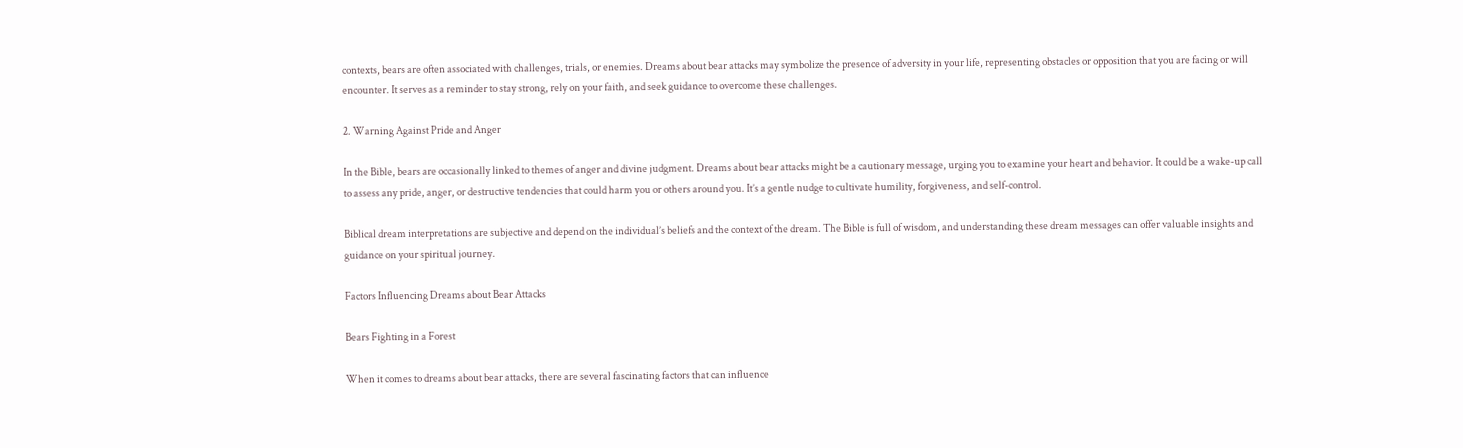contexts, bears are often associated with challenges, trials, or enemies. Dreams about bear attacks may symbolize the presence of adversity in your life, representing obstacles or opposition that you are facing or will encounter. It serves as a reminder to stay strong, rely on your faith, and seek guidance to overcome these challenges.

2. Warning Against Pride and Anger

In the Bible, bears are occasionally linked to themes of anger and divine judgment. Dreams about bear attacks might be a cautionary message, urging you to examine your heart and behavior. It could be a wake-up call to assess any pride, anger, or destructive tendencies that could harm you or others around you. It’s a gentle nudge to cultivate humility, forgiveness, and self-control.

Biblical dream interpretations are subjective and depend on the individual’s beliefs and the context of the dream. The Bible is full of wisdom, and understanding these dream messages can offer valuable insights and guidance on your spiritual journey.

Factors Influencing Dreams about Bear Attacks

Bears Fighting in a Forest

When it comes to dreams about bear attacks, there are several fascinating factors that can influence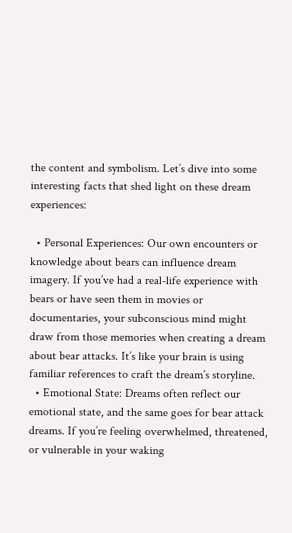the content and symbolism. Let’s dive into some interesting facts that shed light on these dream experiences:

  • Personal Experiences: Our own encounters or knowledge about bears can influence dream imagery. If you’ve had a real-life experience with bears or have seen them in movies or documentaries, your subconscious mind might draw from those memories when creating a dream about bear attacks. It’s like your brain is using familiar references to craft the dream’s storyline.
  • Emotional State: Dreams often reflect our emotional state, and the same goes for bear attack dreams. If you’re feeling overwhelmed, threatened, or vulnerable in your waking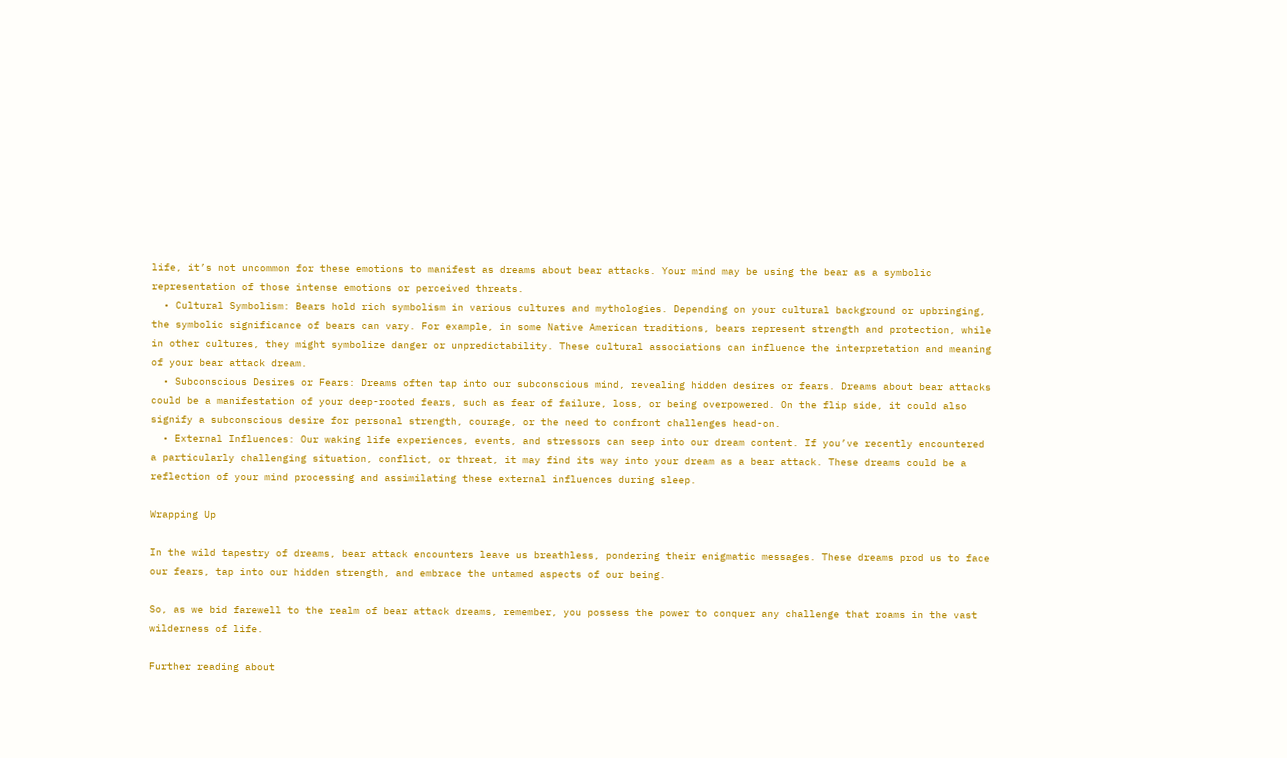life, it’s not uncommon for these emotions to manifest as dreams about bear attacks. Your mind may be using the bear as a symbolic representation of those intense emotions or perceived threats.
  • Cultural Symbolism: Bears hold rich symbolism in various cultures and mythologies. Depending on your cultural background or upbringing, the symbolic significance of bears can vary. For example, in some Native American traditions, bears represent strength and protection, while in other cultures, they might symbolize danger or unpredictability. These cultural associations can influence the interpretation and meaning of your bear attack dream.
  • Subconscious Desires or Fears: Dreams often tap into our subconscious mind, revealing hidden desires or fears. Dreams about bear attacks could be a manifestation of your deep-rooted fears, such as fear of failure, loss, or being overpowered. On the flip side, it could also signify a subconscious desire for personal strength, courage, or the need to confront challenges head-on.
  • External Influences: Our waking life experiences, events, and stressors can seep into our dream content. If you’ve recently encountered a particularly challenging situation, conflict, or threat, it may find its way into your dream as a bear attack. These dreams could be a reflection of your mind processing and assimilating these external influences during sleep.

Wrapping Up

In the wild tapestry of dreams, bear attack encounters leave us breathless, pondering their enigmatic messages. These dreams prod us to face our fears, tap into our hidden strength, and embrace the untamed aspects of our being.

So, as we bid farewell to the realm of bear attack dreams, remember, you possess the power to conquer any challenge that roams in the vast wilderness of life.

Further reading about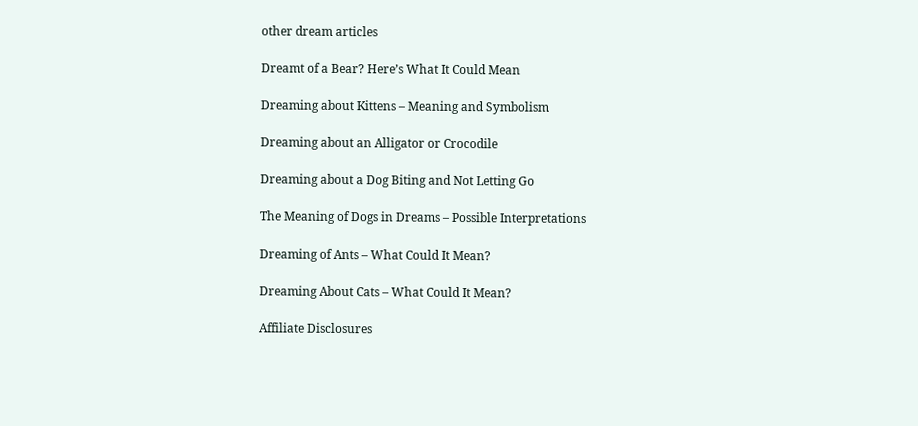other dream articles

Dreamt of a Bear? Here’s What It Could Mean

Dreaming about Kittens – Meaning and Symbolism

Dreaming about an Alligator or Crocodile

Dreaming about a Dog Biting and Not Letting Go

The Meaning of Dogs in Dreams – Possible Interpretations

Dreaming of Ants – What Could It Mean?

Dreaming About Cats – What Could It Mean?

Affiliate Disclosures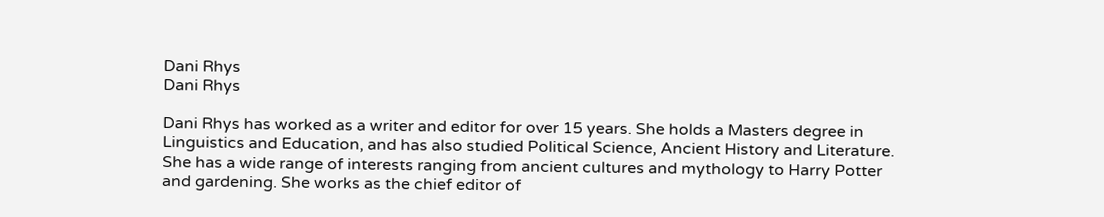Dani Rhys
Dani Rhys

Dani Rhys has worked as a writer and editor for over 15 years. She holds a Masters degree in Linguistics and Education, and has also studied Political Science, Ancient History and Literature. She has a wide range of interests ranging from ancient cultures and mythology to Harry Potter and gardening. She works as the chief editor of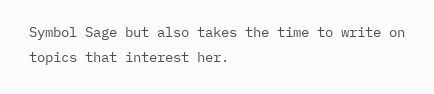Symbol Sage but also takes the time to write on topics that interest her.